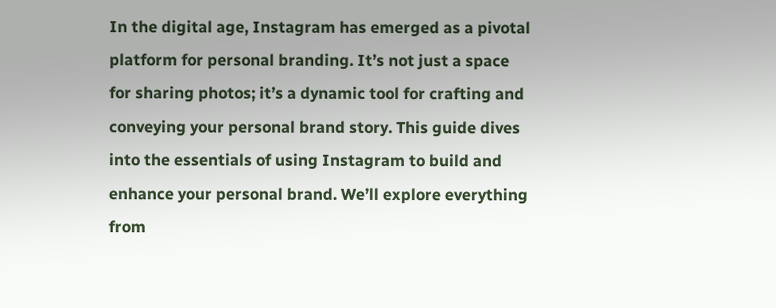In the digital age, Instagram has emerged as a pivotal platform for personal branding. It’s not just a space for sharing photos; it’s a dynamic tool for crafting and conveying your personal brand story. This guide dives into the essentials of using Instagram to build and enhance your personal brand. We’ll explore everything from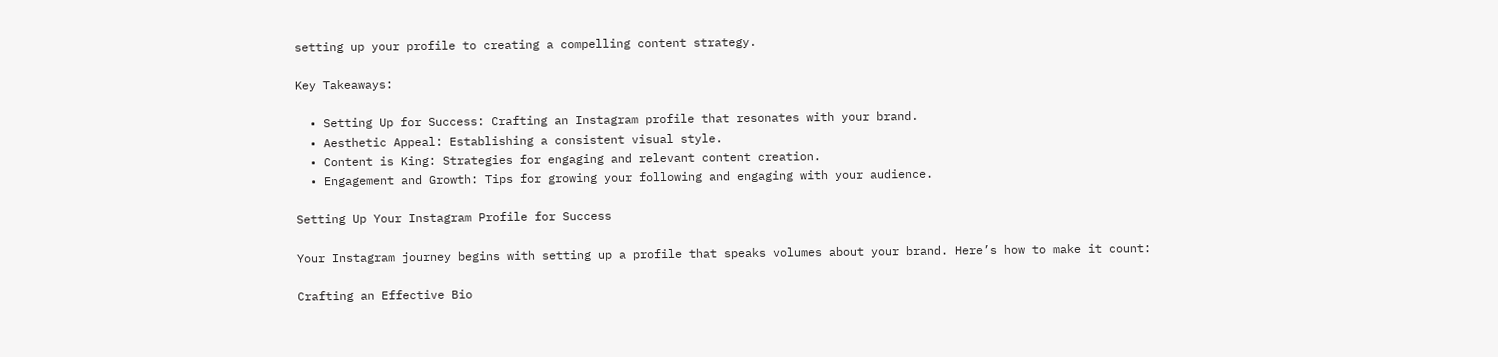setting up your profile to creating a compelling content strategy.

Key Takeaways:

  • Setting Up for Success: Crafting an Instagram profile that resonates with your brand.
  • Aesthetic Appeal: Establishing a consistent visual style.
  • Content is King: Strategies for engaging and relevant content creation.
  • Engagement and Growth: Tips for growing your following and engaging with your audience.

Setting Up Your Instagram Profile for Success

Your Instagram journey begins with setting up a profile that speaks volumes about your brand. Here’s how to make it count:

Crafting an Effective Bio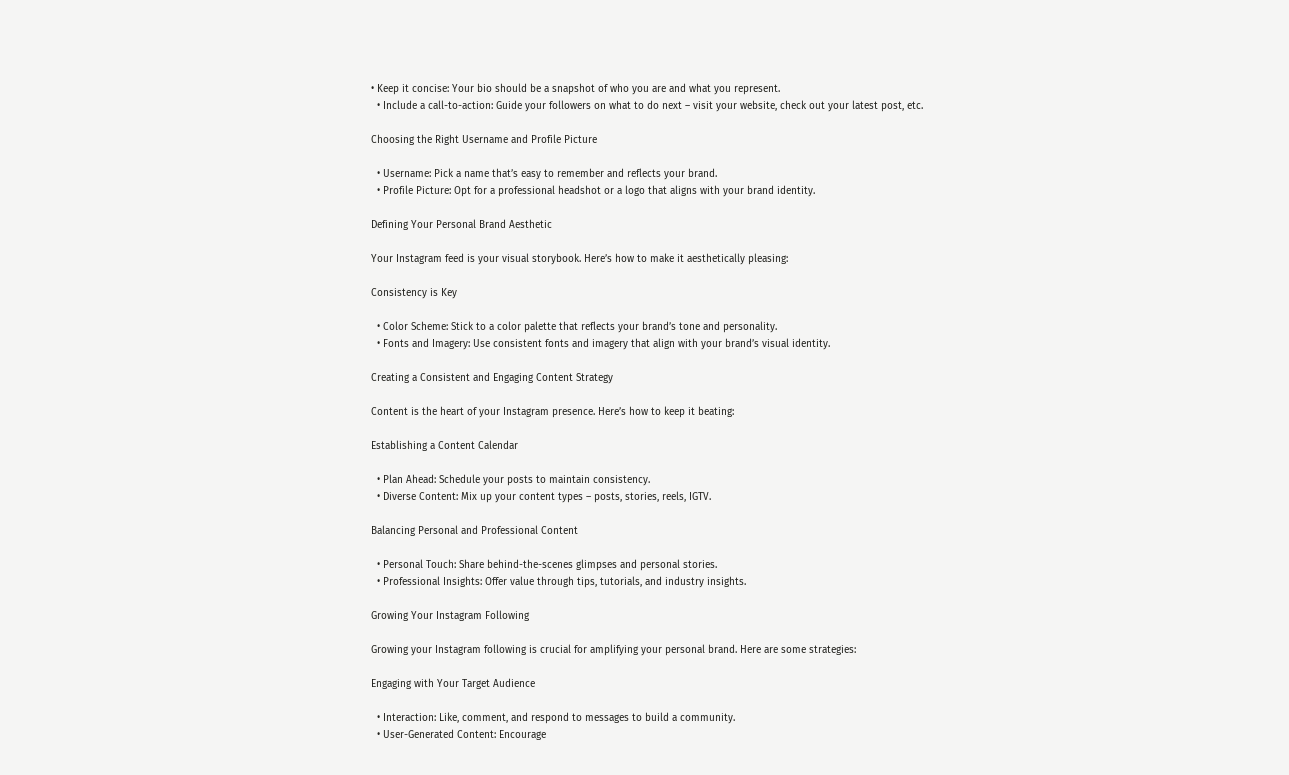• Keep it concise: Your bio should be a snapshot of who you are and what you represent.
  • Include a call-to-action: Guide your followers on what to do next – visit your website, check out your latest post, etc.

Choosing the Right Username and Profile Picture

  • Username: Pick a name that’s easy to remember and reflects your brand.
  • Profile Picture: Opt for a professional headshot or a logo that aligns with your brand identity.

Defining Your Personal Brand Aesthetic

Your Instagram feed is your visual storybook. Here’s how to make it aesthetically pleasing:

Consistency is Key

  • Color Scheme: Stick to a color palette that reflects your brand’s tone and personality.
  • Fonts and Imagery: Use consistent fonts and imagery that align with your brand’s visual identity.

Creating a Consistent and Engaging Content Strategy

Content is the heart of your Instagram presence. Here’s how to keep it beating:

Establishing a Content Calendar

  • Plan Ahead: Schedule your posts to maintain consistency.
  • Diverse Content: Mix up your content types – posts, stories, reels, IGTV.

Balancing Personal and Professional Content

  • Personal Touch: Share behind-the-scenes glimpses and personal stories.
  • Professional Insights: Offer value through tips, tutorials, and industry insights.

Growing Your Instagram Following

Growing your Instagram following is crucial for amplifying your personal brand. Here are some strategies:

Engaging with Your Target Audience

  • Interaction: Like, comment, and respond to messages to build a community.
  • User-Generated Content: Encourage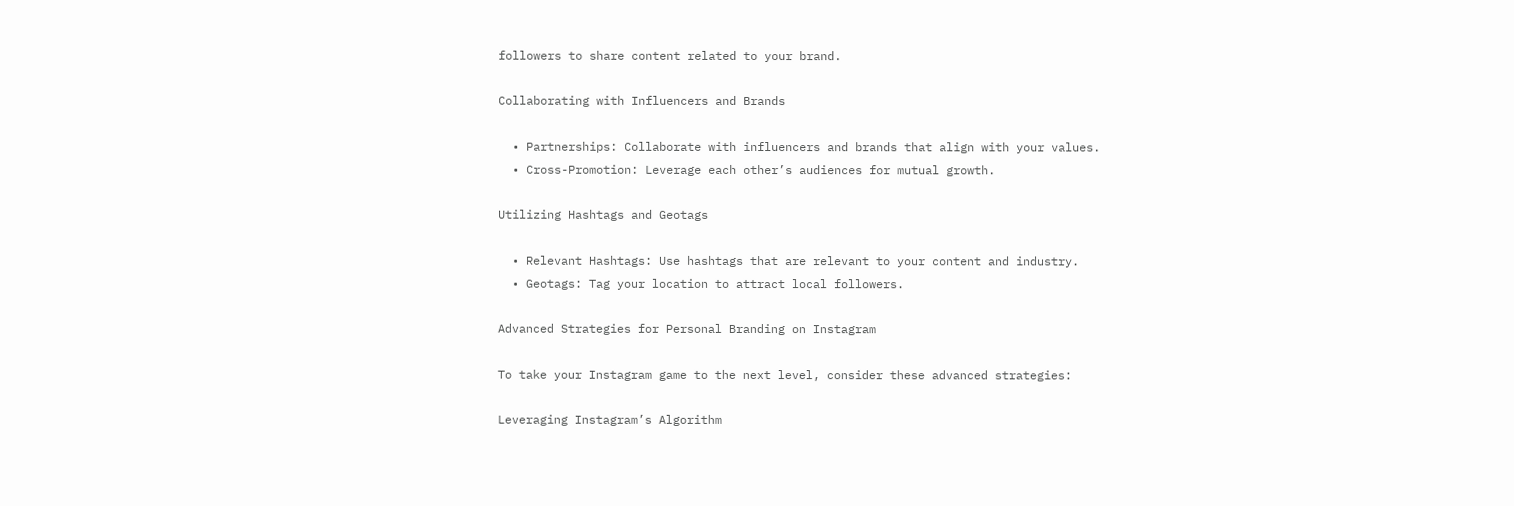followers to share content related to your brand.

Collaborating with Influencers and Brands

  • Partnerships: Collaborate with influencers and brands that align with your values.
  • Cross-Promotion: Leverage each other’s audiences for mutual growth.

Utilizing Hashtags and Geotags

  • Relevant Hashtags: Use hashtags that are relevant to your content and industry.
  • Geotags: Tag your location to attract local followers.

Advanced Strategies for Personal Branding on Instagram

To take your Instagram game to the next level, consider these advanced strategies:

Leveraging Instagram’s Algorithm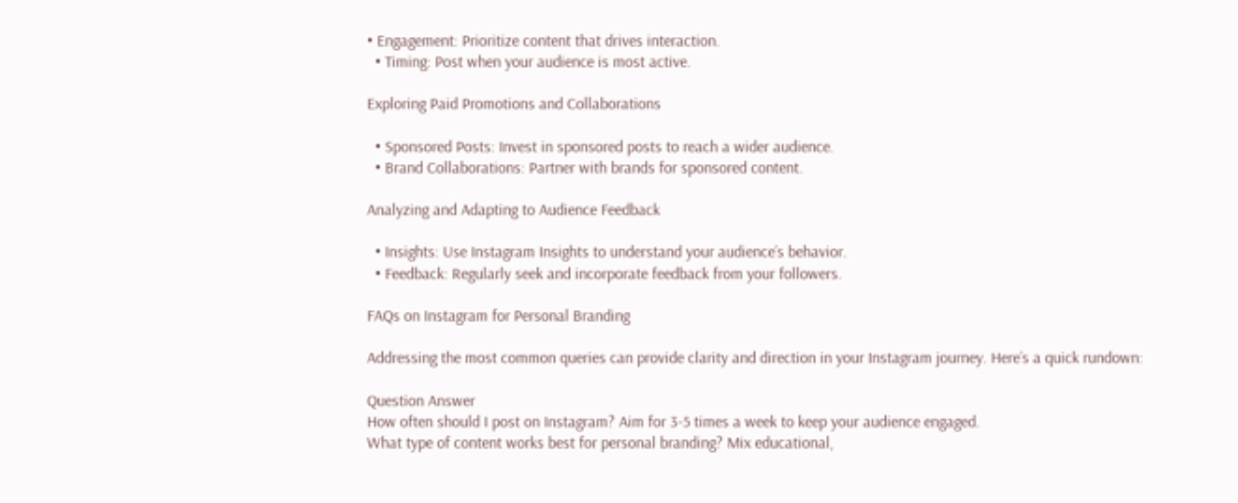• Engagement: Prioritize content that drives interaction.
  • Timing: Post when your audience is most active.

Exploring Paid Promotions and Collaborations

  • Sponsored Posts: Invest in sponsored posts to reach a wider audience.
  • Brand Collaborations: Partner with brands for sponsored content.

Analyzing and Adapting to Audience Feedback

  • Insights: Use Instagram Insights to understand your audience’s behavior.
  • Feedback: Regularly seek and incorporate feedback from your followers.

FAQs on Instagram for Personal Branding

Addressing the most common queries can provide clarity and direction in your Instagram journey. Here’s a quick rundown:

Question Answer
How often should I post on Instagram? Aim for 3-5 times a week to keep your audience engaged.
What type of content works best for personal branding? Mix educational,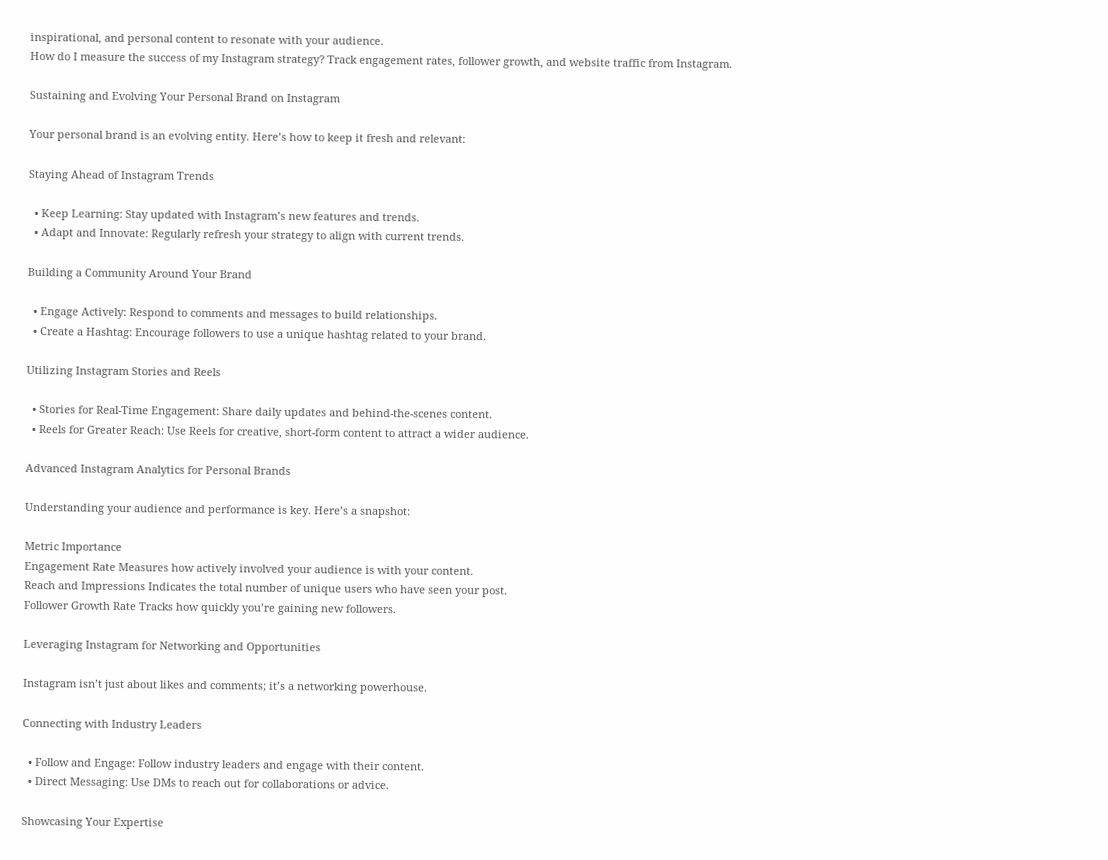inspirational, and personal content to resonate with your audience.
How do I measure the success of my Instagram strategy? Track engagement rates, follower growth, and website traffic from Instagram.

Sustaining and Evolving Your Personal Brand on Instagram

Your personal brand is an evolving entity. Here’s how to keep it fresh and relevant:

Staying Ahead of Instagram Trends

  • Keep Learning: Stay updated with Instagram’s new features and trends.
  • Adapt and Innovate: Regularly refresh your strategy to align with current trends.

Building a Community Around Your Brand

  • Engage Actively: Respond to comments and messages to build relationships.
  • Create a Hashtag: Encourage followers to use a unique hashtag related to your brand.

Utilizing Instagram Stories and Reels

  • Stories for Real-Time Engagement: Share daily updates and behind-the-scenes content.
  • Reels for Greater Reach: Use Reels for creative, short-form content to attract a wider audience.

Advanced Instagram Analytics for Personal Brands

Understanding your audience and performance is key. Here’s a snapshot:

Metric Importance
Engagement Rate Measures how actively involved your audience is with your content.
Reach and Impressions Indicates the total number of unique users who have seen your post.
Follower Growth Rate Tracks how quickly you’re gaining new followers.

Leveraging Instagram for Networking and Opportunities

Instagram isn’t just about likes and comments; it’s a networking powerhouse.

Connecting with Industry Leaders

  • Follow and Engage: Follow industry leaders and engage with their content.
  • Direct Messaging: Use DMs to reach out for collaborations or advice.

Showcasing Your Expertise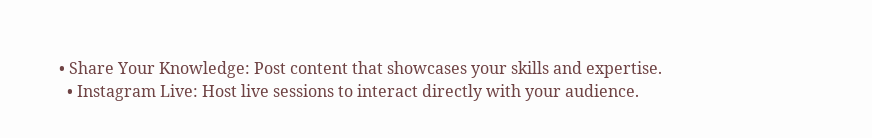• Share Your Knowledge: Post content that showcases your skills and expertise.
  • Instagram Live: Host live sessions to interact directly with your audience.